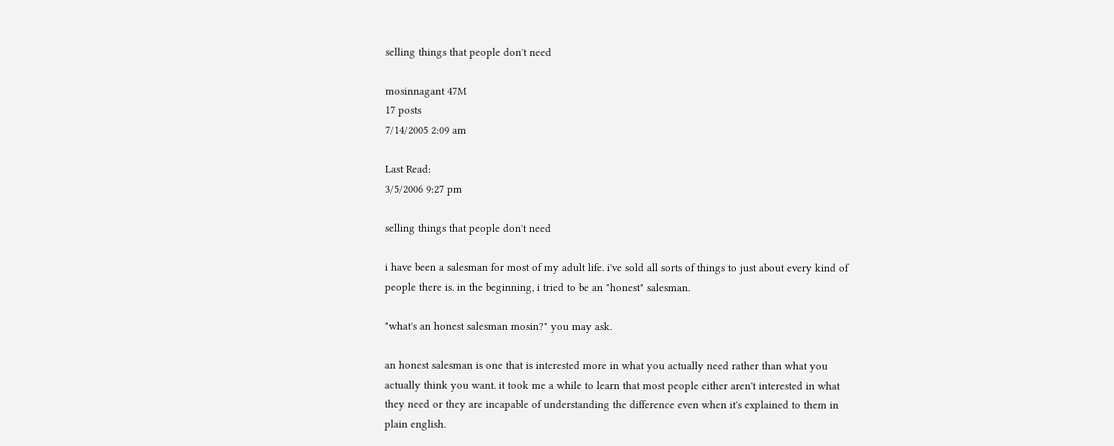selling things that people don't need

mosinnagant 47M
17 posts
7/14/2005 2:09 am

Last Read:
3/5/2006 9:27 pm

selling things that people don't need

i have been a salesman for most of my adult life. i've sold all sorts of things to just about every kind of people there is. in the beginning, i tried to be an "honest" salesman.

"what's an honest salesman mosin?" you may ask.

an honest salesman is one that is interested more in what you actually need rather than what you actually think you want. it took me a while to learn that most people either aren't interested in what they need or they are incapable of understanding the difference even when it's explained to them in plain english.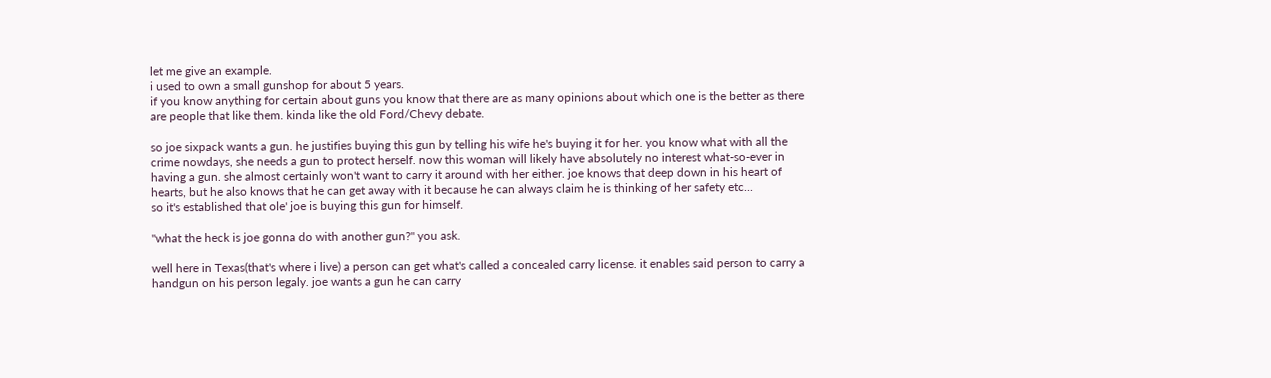let me give an example.
i used to own a small gunshop for about 5 years.
if you know anything for certain about guns you know that there are as many opinions about which one is the better as there are people that like them. kinda like the old Ford/Chevy debate.

so joe sixpack wants a gun. he justifies buying this gun by telling his wife he's buying it for her. you know what with all the crime nowdays, she needs a gun to protect herself. now this woman will likely have absolutely no interest what-so-ever in having a gun. she almost certainly won't want to carry it around with her either. joe knows that deep down in his heart of hearts, but he also knows that he can get away with it because he can always claim he is thinking of her safety etc...
so it's established that ole' joe is buying this gun for himself.

"what the heck is joe gonna do with another gun?" you ask.

well here in Texas(that's where i live) a person can get what's called a concealed carry license. it enables said person to carry a handgun on his person legaly. joe wants a gun he can carry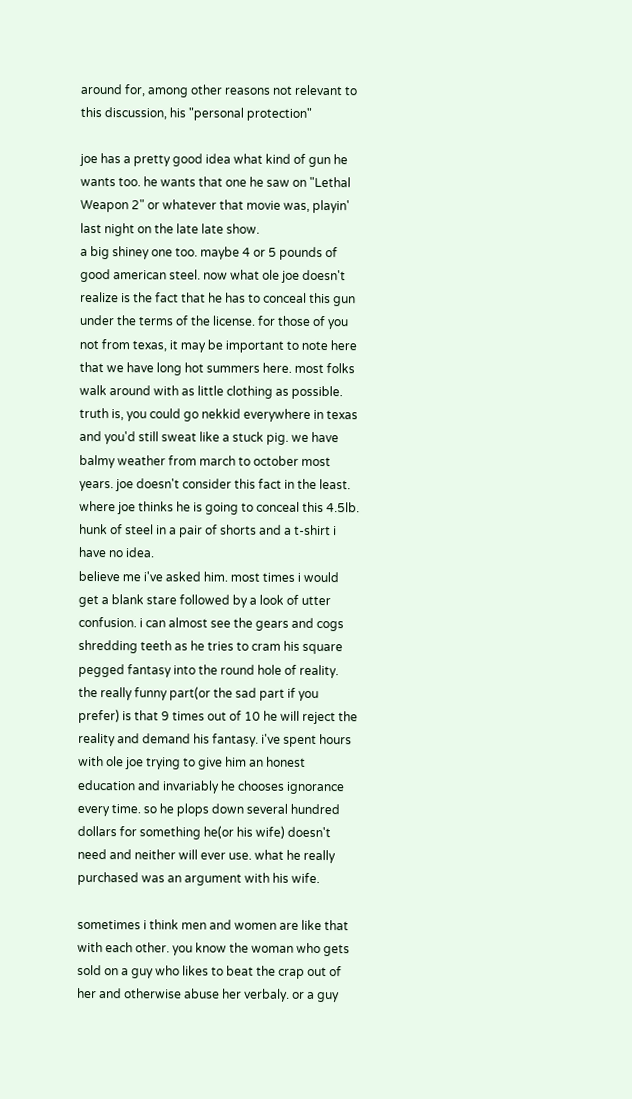around for, among other reasons not relevant to this discussion, his "personal protection"

joe has a pretty good idea what kind of gun he wants too. he wants that one he saw on "Lethal Weapon 2" or whatever that movie was, playin' last night on the late late show.
a big shiney one too. maybe 4 or 5 pounds of good american steel. now what ole joe doesn't realize is the fact that he has to conceal this gun under the terms of the license. for those of you not from texas, it may be important to note here that we have long hot summers here. most folks walk around with as little clothing as possible. truth is, you could go nekkid everywhere in texas and you'd still sweat like a stuck pig. we have balmy weather from march to october most years. joe doesn't consider this fact in the least. where joe thinks he is going to conceal this 4.5lb. hunk of steel in a pair of shorts and a t-shirt i have no idea.
believe me i've asked him. most times i would get a blank stare followed by a look of utter confusion. i can almost see the gears and cogs shredding teeth as he tries to cram his square pegged fantasy into the round hole of reality.
the really funny part(or the sad part if you prefer) is that 9 times out of 10 he will reject the reality and demand his fantasy. i've spent hours with ole joe trying to give him an honest education and invariably he chooses ignorance every time. so he plops down several hundred dollars for something he(or his wife) doesn't need and neither will ever use. what he really purchased was an argument with his wife.

sometimes i think men and women are like that with each other. you know the woman who gets sold on a guy who likes to beat the crap out of her and otherwise abuse her verbaly. or a guy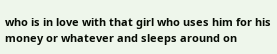who is in love with that girl who uses him for his money or whatever and sleeps around on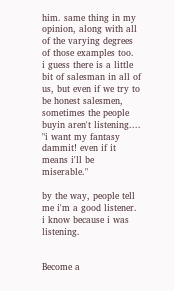him. same thing in my opinion, along with all of the varying degrees of those examples too.
i guess there is a little bit of salesman in all of us, but even if we try to be honest salesmen, sometimes the people buyin aren't listening....
"i want my fantasy dammit! even if it means i'll be miserable."

by the way, people tell me i'm a good listener.
i know because i was listening.


Become a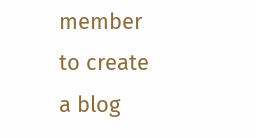member to create a blog